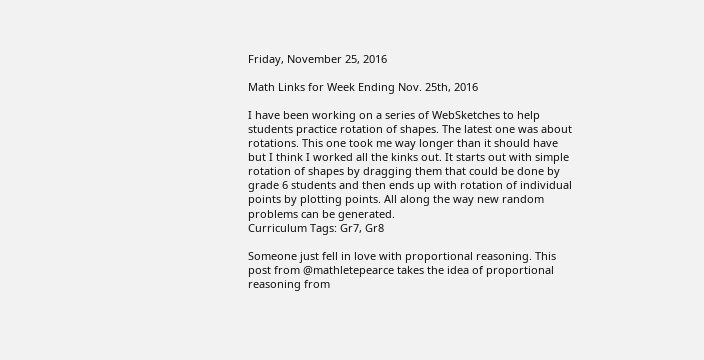Friday, November 25, 2016

Math Links for Week Ending Nov. 25th, 2016

I have been working on a series of WebSketches to help students practice rotation of shapes. The latest one was about rotations. This one took me way longer than it should have but I think I worked all the kinks out. It starts out with simple rotation of shapes by dragging them that could be done by grade 6 students and then ends up with rotation of individual points by plotting points. All along the way new random problems can be generated.
Curriculum Tags: Gr7, Gr8

Someone just fell in love with proportional reasoning. This post from @mathletepearce takes the idea of proportional reasoning from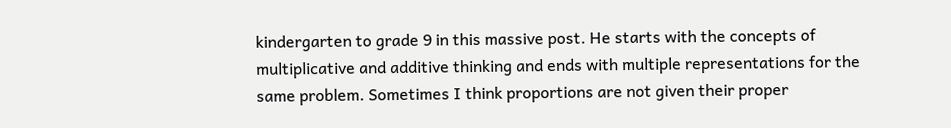kindergarten to grade 9 in this massive post. He starts with the concepts of multiplicative and additive thinking and ends with multiple representations for the same problem. Sometimes I think proportions are not given their proper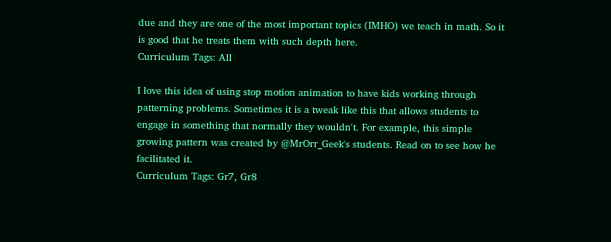due and they are one of the most important topics (IMHO) we teach in math. So it is good that he treats them with such depth here.
Curriculum Tags: All

I love this idea of using stop motion animation to have kids working through patterning problems. Sometimes it is a tweak like this that allows students to engage in something that normally they wouldn't. For example, this simple growing pattern was created by @MrOrr_Geek's students. Read on to see how he facilitated it.
Curriculum Tags: Gr7, Gr8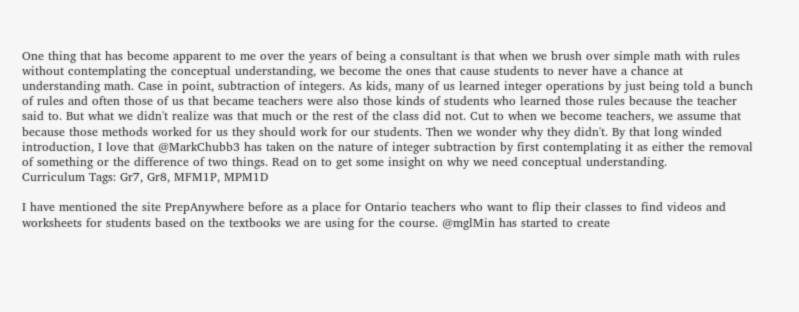One thing that has become apparent to me over the years of being a consultant is that when we brush over simple math with rules without contemplating the conceptual understanding, we become the ones that cause students to never have a chance at understanding math. Case in point, subtraction of integers. As kids, many of us learned integer operations by just being told a bunch of rules and often those of us that became teachers were also those kinds of students who learned those rules because the teacher said to. But what we didn't realize was that much or the rest of the class did not. Cut to when we become teachers, we assume that because those methods worked for us they should work for our students. Then we wonder why they didn't. By that long winded introduction, I love that @MarkChubb3 has taken on the nature of integer subtraction by first contemplating it as either the removal of something or the difference of two things. Read on to get some insight on why we need conceptual understanding.
Curriculum Tags: Gr7, Gr8, MFM1P, MPM1D

I have mentioned the site PrepAnywhere before as a place for Ontario teachers who want to flip their classes to find videos and worksheets for students based on the textbooks we are using for the course. @mglMin has started to create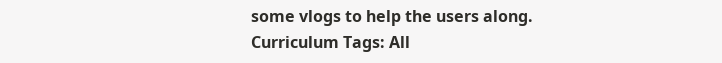some vlogs to help the users along.
Curriculum Tags: All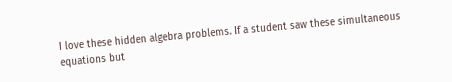I love these hidden algebra problems. If a student saw these simultaneous equations but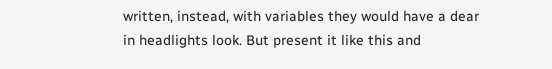written, instead, with variables they would have a dear in headlights look. But present it like this and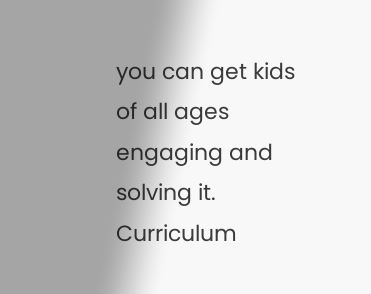you can get kids of all ages engaging and solving it.
Curriculum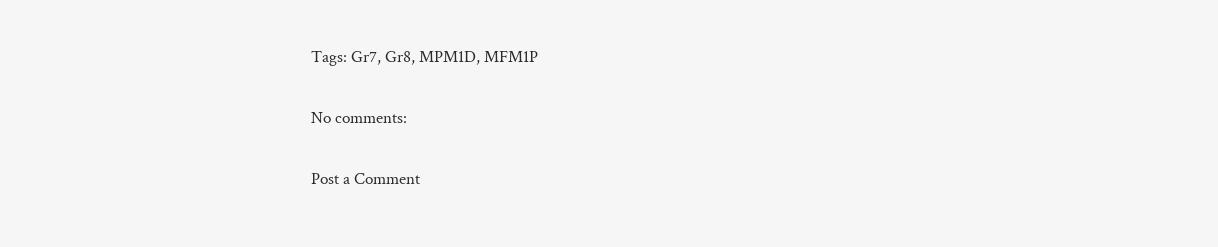Tags: Gr7, Gr8, MPM1D, MFM1P

No comments:

Post a Comment